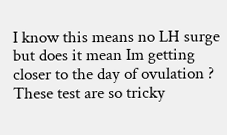I know this means no LH surge but does it mean Im getting closer to the day of ovulation ? These test are so tricky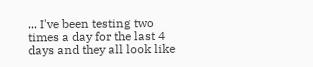... I've been testing two times a day for the last 4 days and they all look like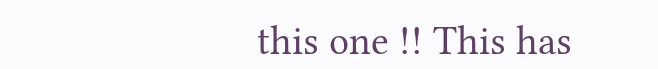this one !! This has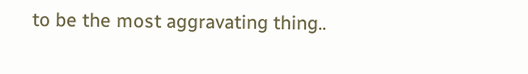to be the most aggravating thing..